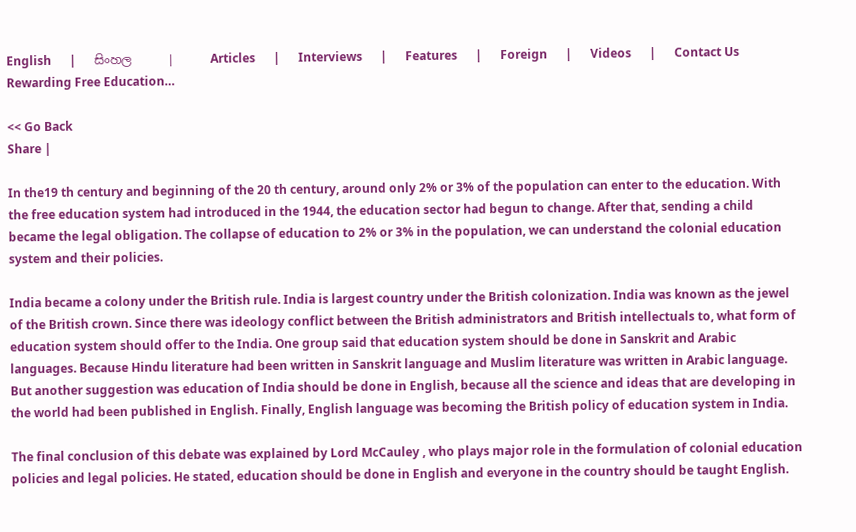English      |      සිංහල      |      Articles      |      Interviews      |      Features      |      Foreign      |      Videos      |      Contact Us
Rewarding Free Education…

<< Go Back
Share |

In the19 th century and beginning of the 20 th century, around only 2% or 3% of the population can enter to the education. With the free education system had introduced in the 1944, the education sector had begun to change. After that, sending a child became the legal obligation. The collapse of education to 2% or 3% in the population, we can understand the colonial education system and their policies.

India became a colony under the British rule. India is largest country under the British colonization. India was known as the jewel of the British crown. Since there was ideology conflict between the British administrators and British intellectuals to, what form of education system should offer to the India. One group said that education system should be done in Sanskrit and Arabic languages. Because Hindu literature had been written in Sanskrit language and Muslim literature was written in Arabic language. But another suggestion was education of India should be done in English, because all the science and ideas that are developing in the world had been published in English. Finally, English language was becoming the British policy of education system in India.

The final conclusion of this debate was explained by Lord McCauley , who plays major role in the formulation of colonial education policies and legal policies. He stated, education should be done in English and everyone in the country should be taught English.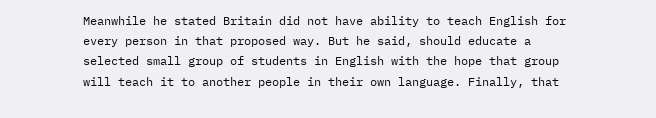Meanwhile he stated Britain did not have ability to teach English for every person in that proposed way. But he said, should educate a selected small group of students in English with the hope that group will teach it to another people in their own language. Finally, that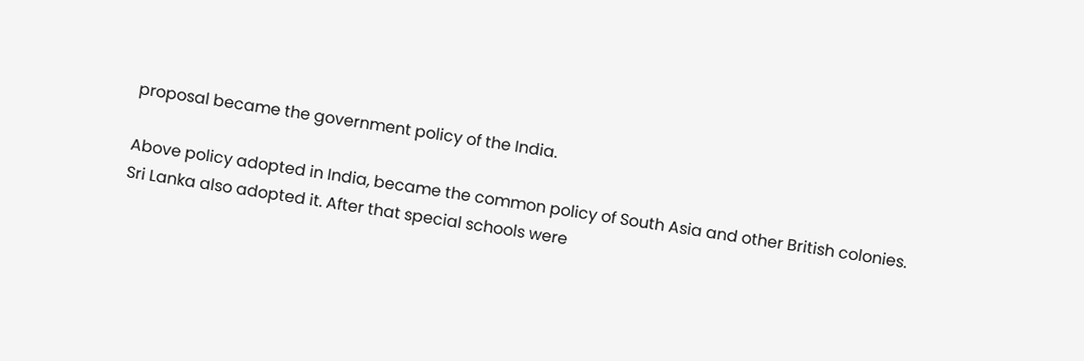proposal became the government policy of the India.

Above policy adopted in India, became the common policy of South Asia and other British colonies. Sri Lanka also adopted it. After that special schools were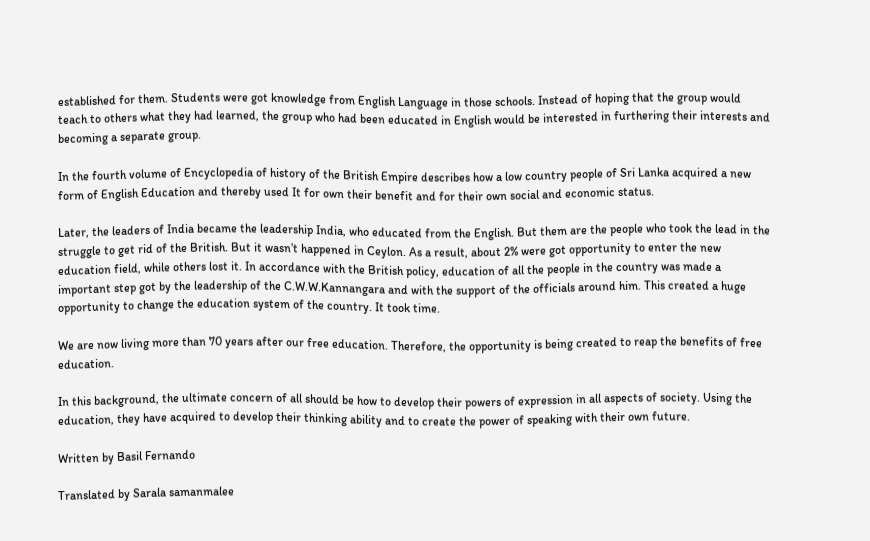established for them. Students were got knowledge from English Language in those schools. Instead of hoping that the group would teach to others what they had learned, the group who had been educated in English would be interested in furthering their interests and becoming a separate group.

In the fourth volume of Encyclopedia of history of the British Empire describes how a low country people of Sri Lanka acquired a new form of English Education and thereby used It for own their benefit and for their own social and economic status.

Later, the leaders of India became the leadership India, who educated from the English. But them are the people who took the lead in the struggle to get rid of the British. But it wasn’t happened in Ceylon. As a result, about 2% were got opportunity to enter the new education field, while others lost it. In accordance with the British policy, education of all the people in the country was made a important step got by the leadership of the C.W.W.Kannangara and with the support of the officials around him. This created a huge opportunity to change the education system of the country. It took time.

We are now living more than 70 years after our free education. Therefore, the opportunity is being created to reap the benefits of free education.

In this background, the ultimate concern of all should be how to develop their powers of expression in all aspects of society. Using the education, they have acquired to develop their thinking ability and to create the power of speaking with their own future.

Written by Basil Fernando

Translated by Sarala samanmalee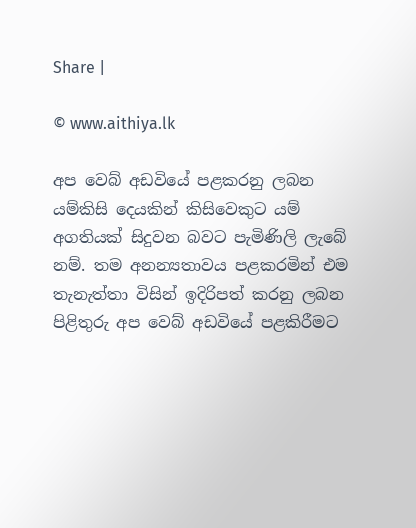Share |

© www.aithiya.lk

අප වෙබ් අඩවියේ පළකරනු ලබන යම්කිසි දෙයකින් කිසිවෙකුට යම් අගතියක් සිදුවන බවට පැමිණිලි ලැබේ නම්. තම අනන්‍යතාවය පළකරමින් එම තැනැත්තා විසින් ඉදිරිපත් කරනු ලබන පිළිතුරු අප වෙබ් අඩවියේ පළකිරීමට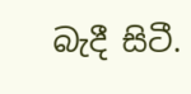බැදී සිටී.